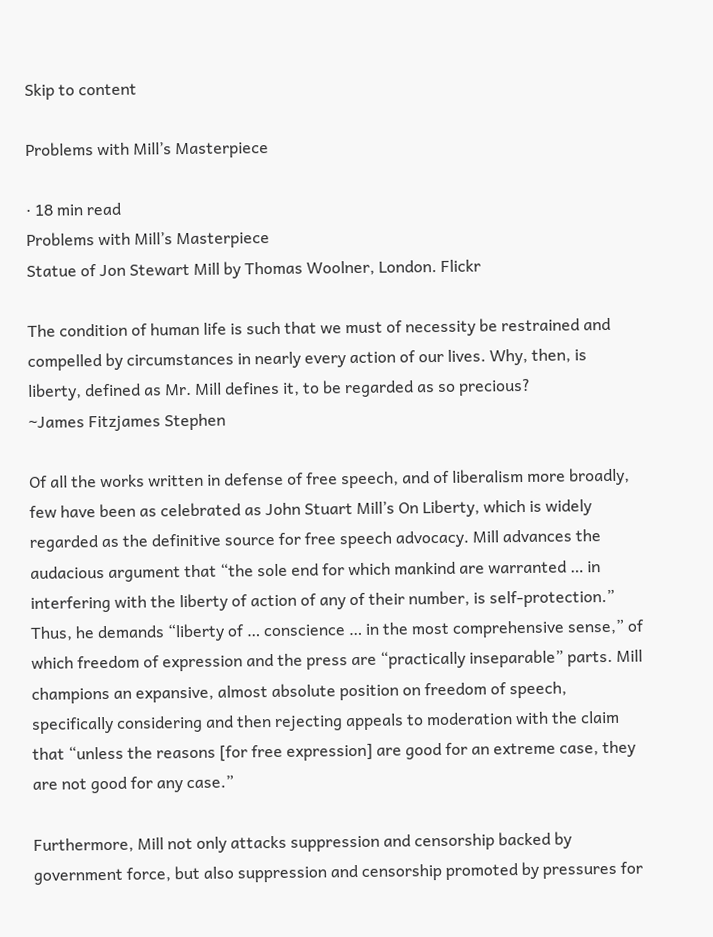Skip to content

Problems with Mill’s Masterpiece

· 18 min read
Problems with Mill’s Masterpiece
Statue of Jon Stewart Mill by Thomas Woolner, London. Flickr

The condition of human life is such that we must of necessity be restrained and compelled by circumstances in nearly every action of our lives. Why, then, is liberty, defined as Mr. Mill defines it, to be regarded as so precious?
~James Fitzjames Stephen

Of all the works written in defense of free speech, and of liberalism more broadly, few have been as celebrated as John Stuart Mill’s On Liberty, which is widely regarded as the definitive source for free speech advocacy. Mill advances the audacious argument that “the sole end for which mankind are warranted … in interfering with the liberty of action of any of their number, is self-protection.” Thus, he demands “liberty of … conscience … in the most comprehensive sense,” of which freedom of expression and the press are “practically inseparable” parts. Mill champions an expansive, almost absolute position on freedom of speech, specifically considering and then rejecting appeals to moderation with the claim that “unless the reasons [for free expression] are good for an extreme case, they are not good for any case.”

Furthermore, Mill not only attacks suppression and censorship backed by government force, but also suppression and censorship promoted by pressures for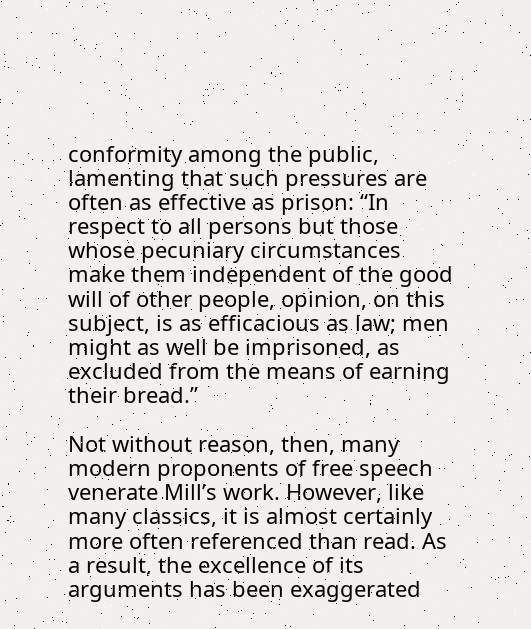conformity among the public, lamenting that such pressures are often as effective as prison: “In respect to all persons but those whose pecuniary circumstances make them independent of the good will of other people, opinion, on this subject, is as efficacious as law; men might as well be imprisoned, as excluded from the means of earning their bread.”

Not without reason, then, many modern proponents of free speech venerate Mill’s work. However, like many classics, it is almost certainly more often referenced than read. As a result, the excellence of its arguments has been exaggerated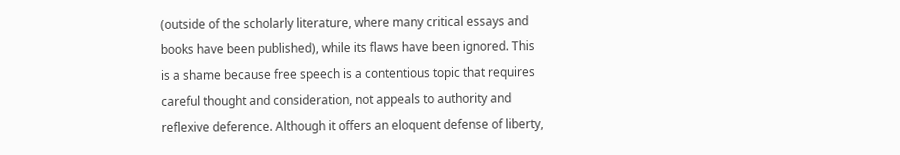(outside of the scholarly literature, where many critical essays and books have been published), while its flaws have been ignored. This is a shame because free speech is a contentious topic that requires careful thought and consideration, not appeals to authority and reflexive deference. Although it offers an eloquent defense of liberty,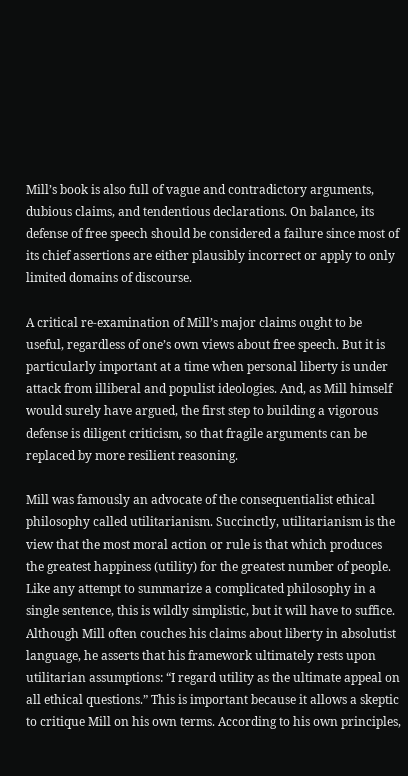Mill’s book is also full of vague and contradictory arguments, dubious claims, and tendentious declarations. On balance, its defense of free speech should be considered a failure since most of its chief assertions are either plausibly incorrect or apply to only limited domains of discourse.

A critical re-examination of Mill’s major claims ought to be useful, regardless of one’s own views about free speech. But it is particularly important at a time when personal liberty is under attack from illiberal and populist ideologies. And, as Mill himself would surely have argued, the first step to building a vigorous defense is diligent criticism, so that fragile arguments can be replaced by more resilient reasoning.

Mill was famously an advocate of the consequentialist ethical philosophy called utilitarianism. Succinctly, utilitarianism is the view that the most moral action or rule is that which produces the greatest happiness (utility) for the greatest number of people. Like any attempt to summarize a complicated philosophy in a single sentence, this is wildly simplistic, but it will have to suffice. Although Mill often couches his claims about liberty in absolutist language, he asserts that his framework ultimately rests upon utilitarian assumptions: “I regard utility as the ultimate appeal on all ethical questions.” This is important because it allows a skeptic to critique Mill on his own terms. According to his own principles,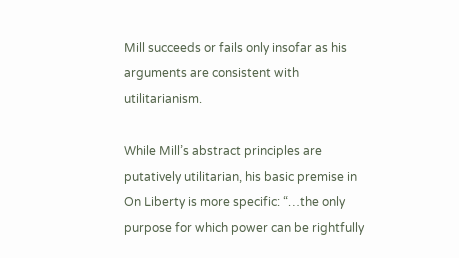Mill succeeds or fails only insofar as his arguments are consistent with utilitarianism.

While Mill’s abstract principles are putatively utilitarian, his basic premise in On Liberty is more specific: “…the only purpose for which power can be rightfully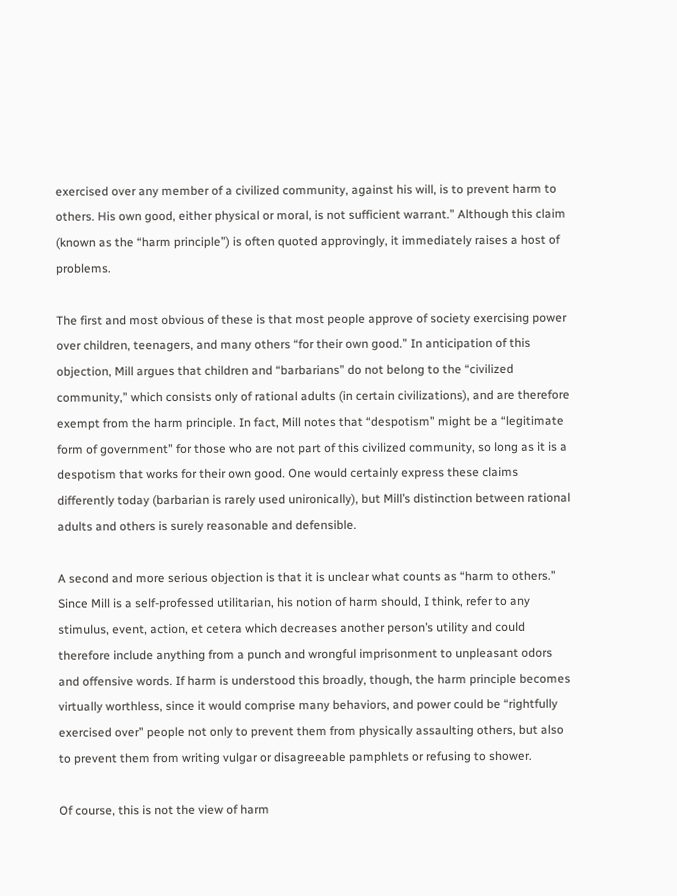exercised over any member of a civilized community, against his will, is to prevent harm to others. His own good, either physical or moral, is not sufficient warrant.” Although this claim (known as the “harm principle”) is often quoted approvingly, it immediately raises a host of problems.

The first and most obvious of these is that most people approve of society exercising power over children, teenagers, and many others “for their own good.” In anticipation of this objection, Mill argues that children and “barbarians” do not belong to the “civilized community,” which consists only of rational adults (in certain civilizations), and are therefore exempt from the harm principle. In fact, Mill notes that “despotism” might be a “legitimate form of government” for those who are not part of this civilized community, so long as it is a despotism that works for their own good. One would certainly express these claims differently today (barbarian is rarely used unironically), but Mill’s distinction between rational adults and others is surely reasonable and defensible.

A second and more serious objection is that it is unclear what counts as “harm to others.” Since Mill is a self-professed utilitarian, his notion of harm should, I think, refer to any stimulus, event, action, et cetera which decreases another person’s utility and could therefore include anything from a punch and wrongful imprisonment to unpleasant odors and offensive words. If harm is understood this broadly, though, the harm principle becomes virtually worthless, since it would comprise many behaviors, and power could be “rightfully exercised over” people not only to prevent them from physically assaulting others, but also to prevent them from writing vulgar or disagreeable pamphlets or refusing to shower.

Of course, this is not the view of harm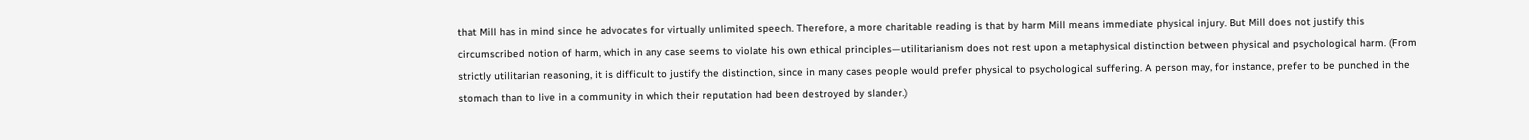that Mill has in mind since he advocates for virtually unlimited speech. Therefore, a more charitable reading is that by harm Mill means immediate physical injury. But Mill does not justify this circumscribed notion of harm, which in any case seems to violate his own ethical principles—utilitarianism does not rest upon a metaphysical distinction between physical and psychological harm. (From strictly utilitarian reasoning, it is difficult to justify the distinction, since in many cases people would prefer physical to psychological suffering. A person may, for instance, prefer to be punched in the stomach than to live in a community in which their reputation had been destroyed by slander.)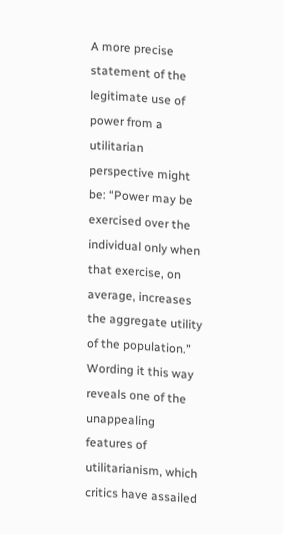A more precise statement of the legitimate use of power from a utilitarian perspective might be: “Power may be exercised over the individual only when that exercise, on average, increases the aggregate utility of the population.” Wording it this way reveals one of the unappealing features of utilitarianism, which critics have assailed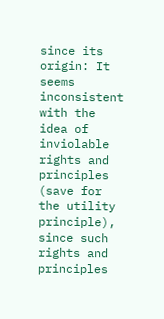since its origin: It seems inconsistent with the idea of inviolable rights and principles (save for the utility principle), since such rights and principles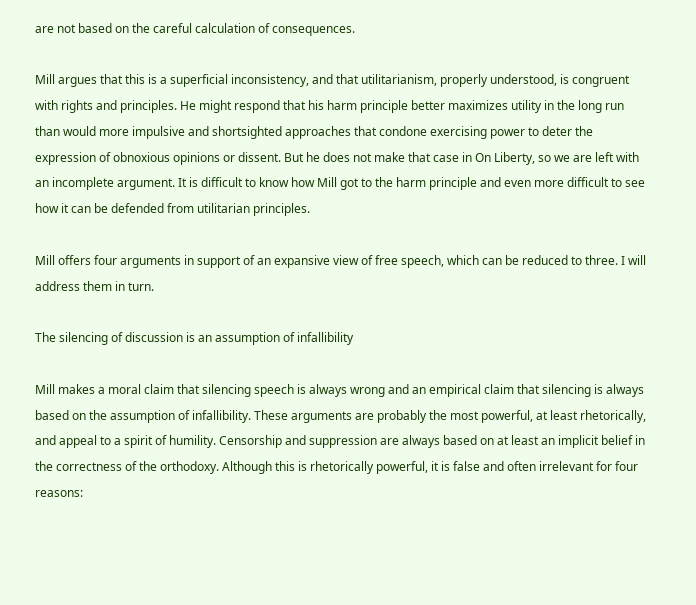are not based on the careful calculation of consequences.

Mill argues that this is a superficial inconsistency, and that utilitarianism, properly understood, is congruent with rights and principles. He might respond that his harm principle better maximizes utility in the long run than would more impulsive and shortsighted approaches that condone exercising power to deter the expression of obnoxious opinions or dissent. But he does not make that case in On Liberty, so we are left with an incomplete argument. It is difficult to know how Mill got to the harm principle and even more difficult to see how it can be defended from utilitarian principles.

Mill offers four arguments in support of an expansive view of free speech, which can be reduced to three. I will address them in turn.

The silencing of discussion is an assumption of infallibility

Mill makes a moral claim that silencing speech is always wrong and an empirical claim that silencing is always based on the assumption of infallibility. These arguments are probably the most powerful, at least rhetorically, and appeal to a spirit of humility. Censorship and suppression are always based on at least an implicit belief in the correctness of the orthodoxy. Although this is rhetorically powerful, it is false and often irrelevant for four reasons: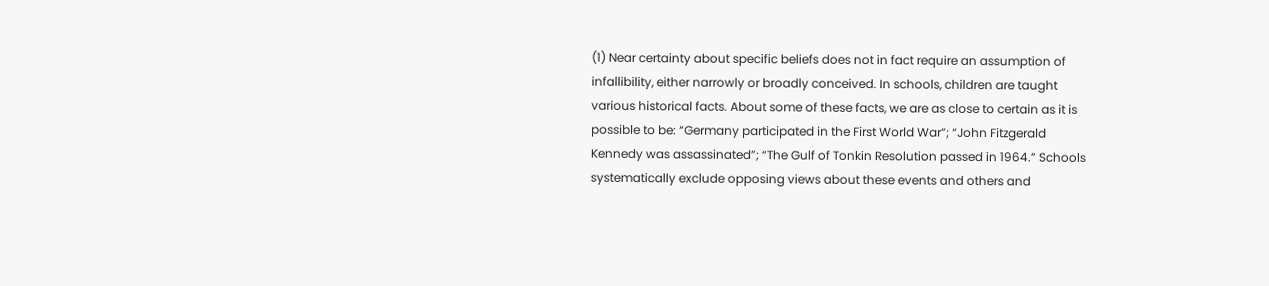(1) Near certainty about specific beliefs does not in fact require an assumption of infallibility, either narrowly or broadly conceived. In schools, children are taught various historical facts. About some of these facts, we are as close to certain as it is possible to be: “Germany participated in the First World War”; “John Fitzgerald Kennedy was assassinated”; “The Gulf of Tonkin Resolution passed in 1964.” Schools systematically exclude opposing views about these events and others and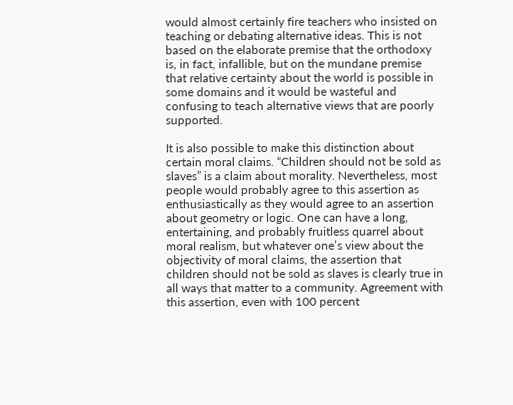would almost certainly fire teachers who insisted on teaching or debating alternative ideas. This is not based on the elaborate premise that the orthodoxy is, in fact, infallible, but on the mundane premise that relative certainty about the world is possible in some domains and it would be wasteful and confusing to teach alternative views that are poorly supported.

It is also possible to make this distinction about certain moral claims. “Children should not be sold as slaves” is a claim about morality. Nevertheless, most people would probably agree to this assertion as enthusiastically as they would agree to an assertion about geometry or logic. One can have a long, entertaining, and probably fruitless quarrel about moral realism, but whatever one’s view about the objectivity of moral claims, the assertion that children should not be sold as slaves is clearly true in all ways that matter to a community. Agreement with this assertion, even with 100 percent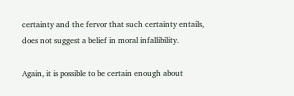certainty and the fervor that such certainty entails, does not suggest a belief in moral infallibility.

Again, it is possible to be certain enough about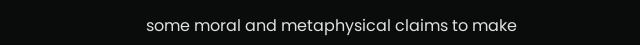some moral and metaphysical claims to make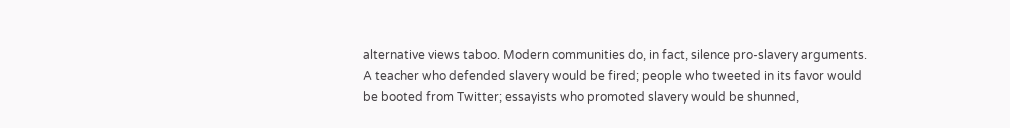alternative views taboo. Modern communities do, in fact, silence pro-slavery arguments. A teacher who defended slavery would be fired; people who tweeted in its favor would be booted from Twitter; essayists who promoted slavery would be shunned,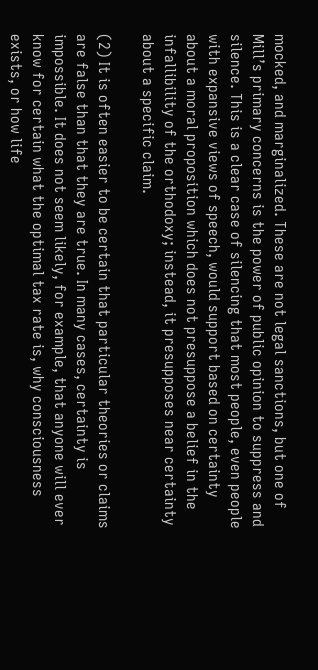mocked, and marginalized. These are not legal sanctions, but one of Mill’s primary concerns is the power of public opinion to suppress and silence. This is a clear case of silencing that most people, even people with expansive views of speech, would support based on certainty about a moral proposition which does not presuppose a belief in the infallibility of the orthodoxy; instead, it presupposes near certainty about a specific claim.

(2) It is often easier to be certain that particular theories or claims are false than that they are true. In many cases, certainty is impossible. It does not seem likely, for example, that anyone will ever know for certain what the optimal tax rate is, why consciousness exists, or how life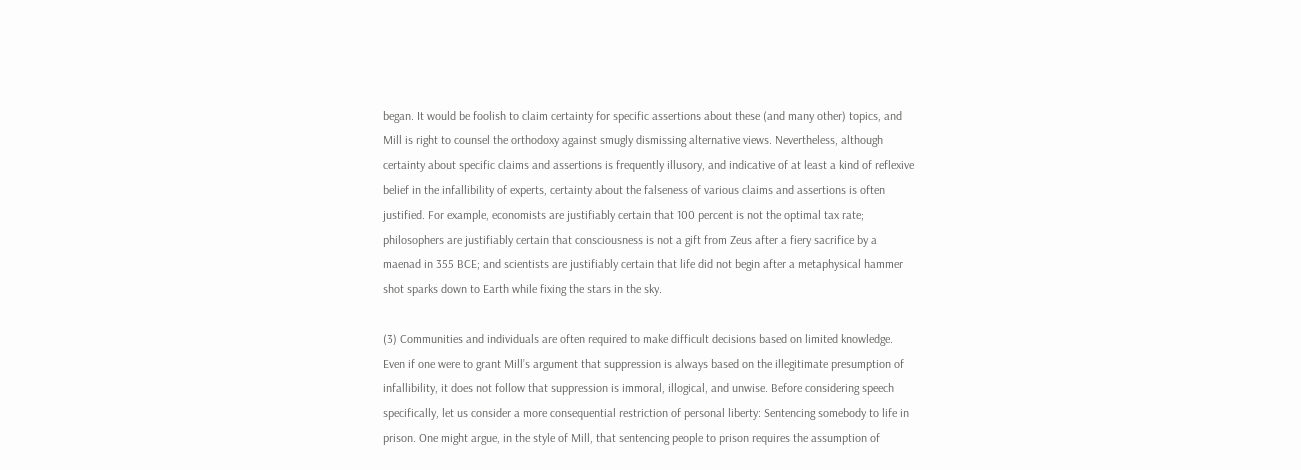began. It would be foolish to claim certainty for specific assertions about these (and many other) topics, and Mill is right to counsel the orthodoxy against smugly dismissing alternative views. Nevertheless, although certainty about specific claims and assertions is frequently illusory, and indicative of at least a kind of reflexive belief in the infallibility of experts, certainty about the falseness of various claims and assertions is often justified. For example, economists are justifiably certain that 100 percent is not the optimal tax rate; philosophers are justifiably certain that consciousness is not a gift from Zeus after a fiery sacrifice by a maenad in 355 BCE; and scientists are justifiably certain that life did not begin after a metaphysical hammer shot sparks down to Earth while fixing the stars in the sky.

(3) Communities and individuals are often required to make difficult decisions based on limited knowledge. Even if one were to grant Mill’s argument that suppression is always based on the illegitimate presumption of infallibility, it does not follow that suppression is immoral, illogical, and unwise. Before considering speech specifically, let us consider a more consequential restriction of personal liberty: Sentencing somebody to life in prison. One might argue, in the style of Mill, that sentencing people to prison requires the assumption of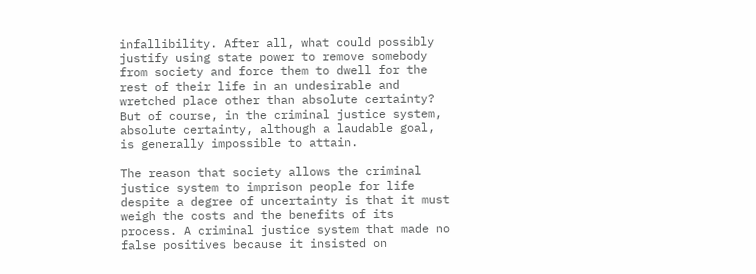infallibility. After all, what could possibly justify using state power to remove somebody from society and force them to dwell for the rest of their life in an undesirable and wretched place other than absolute certainty? But of course, in the criminal justice system, absolute certainty, although a laudable goal, is generally impossible to attain.

The reason that society allows the criminal justice system to imprison people for life despite a degree of uncertainty is that it must weigh the costs and the benefits of its process. A criminal justice system that made no false positives because it insisted on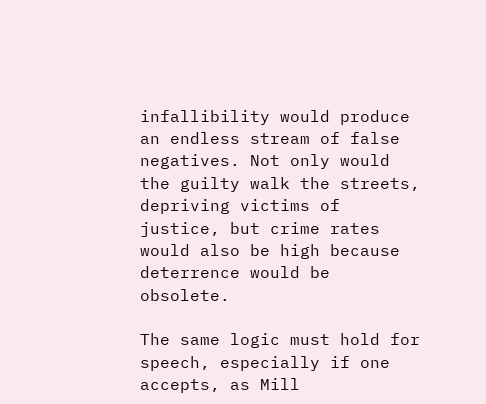infallibility would produce an endless stream of false negatives. Not only would the guilty walk the streets, depriving victims of justice, but crime rates would also be high because deterrence would be obsolete.

The same logic must hold for speech, especially if one accepts, as Mill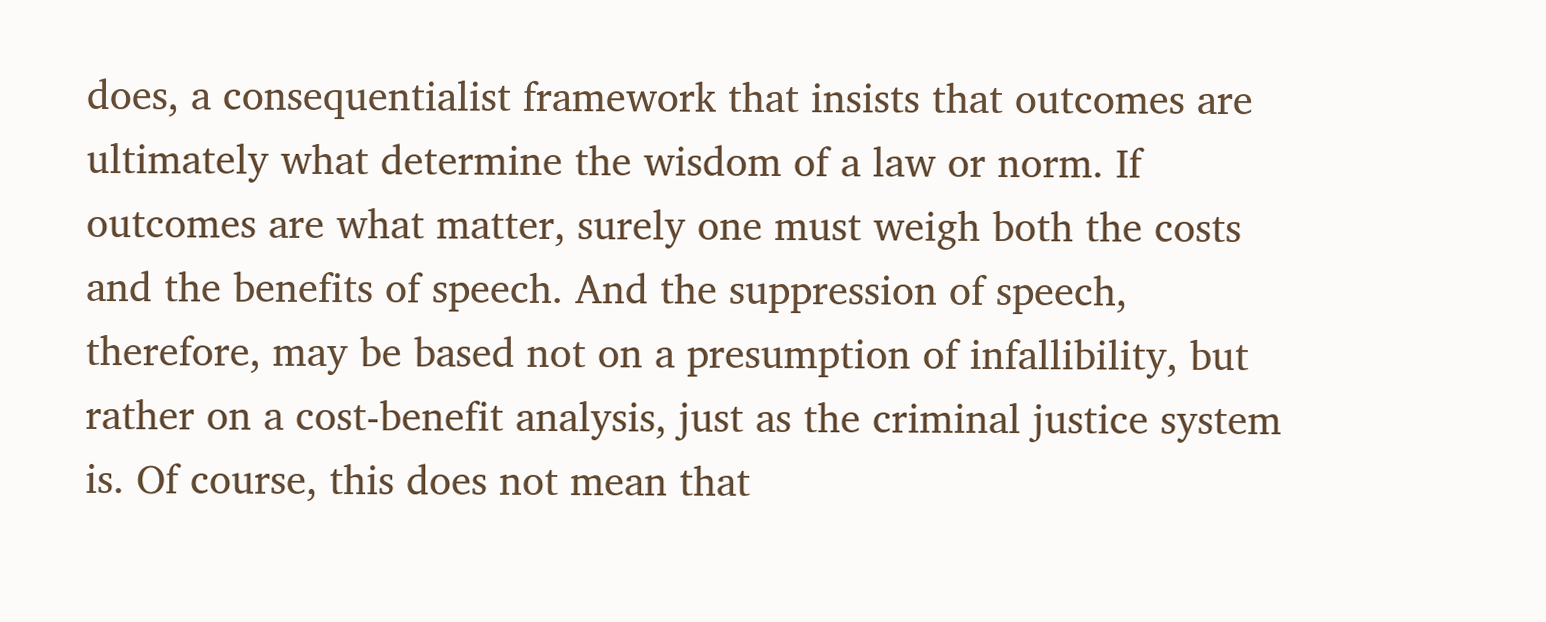does, a consequentialist framework that insists that outcomes are ultimately what determine the wisdom of a law or norm. If outcomes are what matter, surely one must weigh both the costs and the benefits of speech. And the suppression of speech, therefore, may be based not on a presumption of infallibility, but rather on a cost-benefit analysis, just as the criminal justice system is. Of course, this does not mean that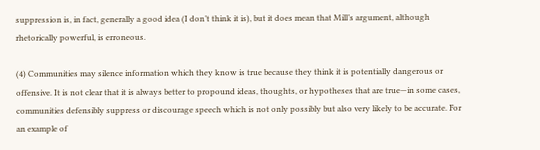suppression is, in fact, generally a good idea (I don’t think it is), but it does mean that Mill’s argument, although rhetorically powerful, is erroneous.

(4) Communities may silence information which they know is true because they think it is potentially dangerous or offensive. It is not clear that it is always better to propound ideas, thoughts, or hypotheses that are true—in some cases, communities defensibly suppress or discourage speech which is not only possibly but also very likely to be accurate. For an example of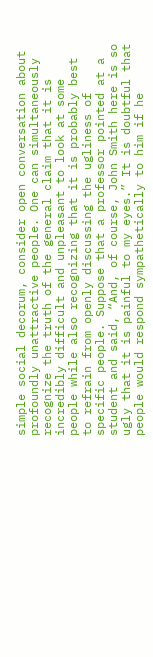simple social decorum, consider open conversation about profoundly unattractive people. One can simultaneously recognize the truth of the general claim that it is incredibly difficult and unpleasant to look at some people while also recognizing that it is probably best to refrain from openly discussing the ugliness of specific people. Suppose that a professor pointed at a student and said, “And, of course, John Smith here is so ugly that it is painful to my eyes.” It is doubtful that people would respond sympathetically to him if he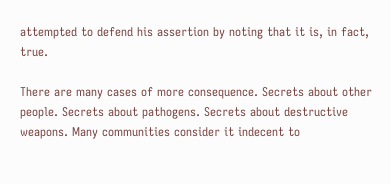attempted to defend his assertion by noting that it is, in fact, true.

There are many cases of more consequence. Secrets about other people. Secrets about pathogens. Secrets about destructive weapons. Many communities consider it indecent to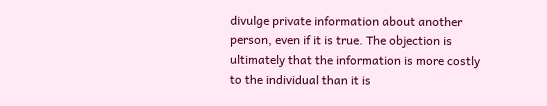divulge private information about another person, even if it is true. The objection is ultimately that the information is more costly to the individual than it is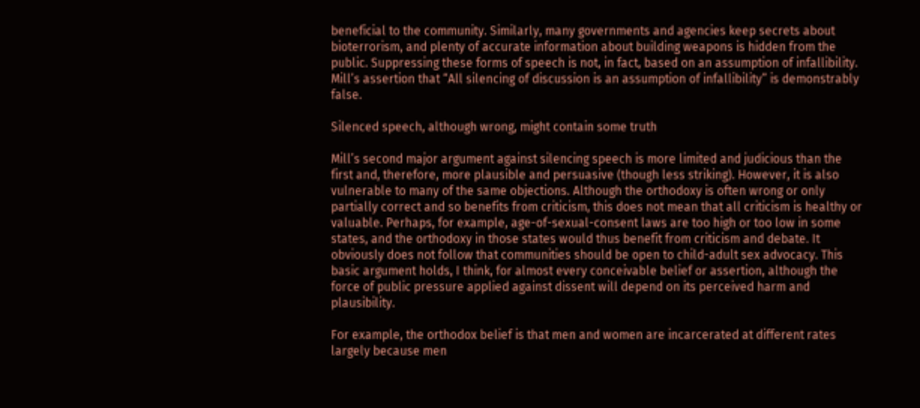beneficial to the community. Similarly, many governments and agencies keep secrets about bioterrorism, and plenty of accurate information about building weapons is hidden from the public. Suppressing these forms of speech is not, in fact, based on an assumption of infallibility. Mill’s assertion that “All silencing of discussion is an assumption of infallibility” is demonstrably false.

Silenced speech, although wrong, might contain some truth

Mill’s second major argument against silencing speech is more limited and judicious than the first and, therefore, more plausible and persuasive (though less striking). However, it is also vulnerable to many of the same objections. Although the orthodoxy is often wrong or only partially correct and so benefits from criticism, this does not mean that all criticism is healthy or valuable. Perhaps, for example, age-of-sexual-consent laws are too high or too low in some states, and the orthodoxy in those states would thus benefit from criticism and debate. It obviously does not follow that communities should be open to child-adult sex advocacy. This basic argument holds, I think, for almost every conceivable belief or assertion, although the force of public pressure applied against dissent will depend on its perceived harm and plausibility.

For example, the orthodox belief is that men and women are incarcerated at different rates largely because men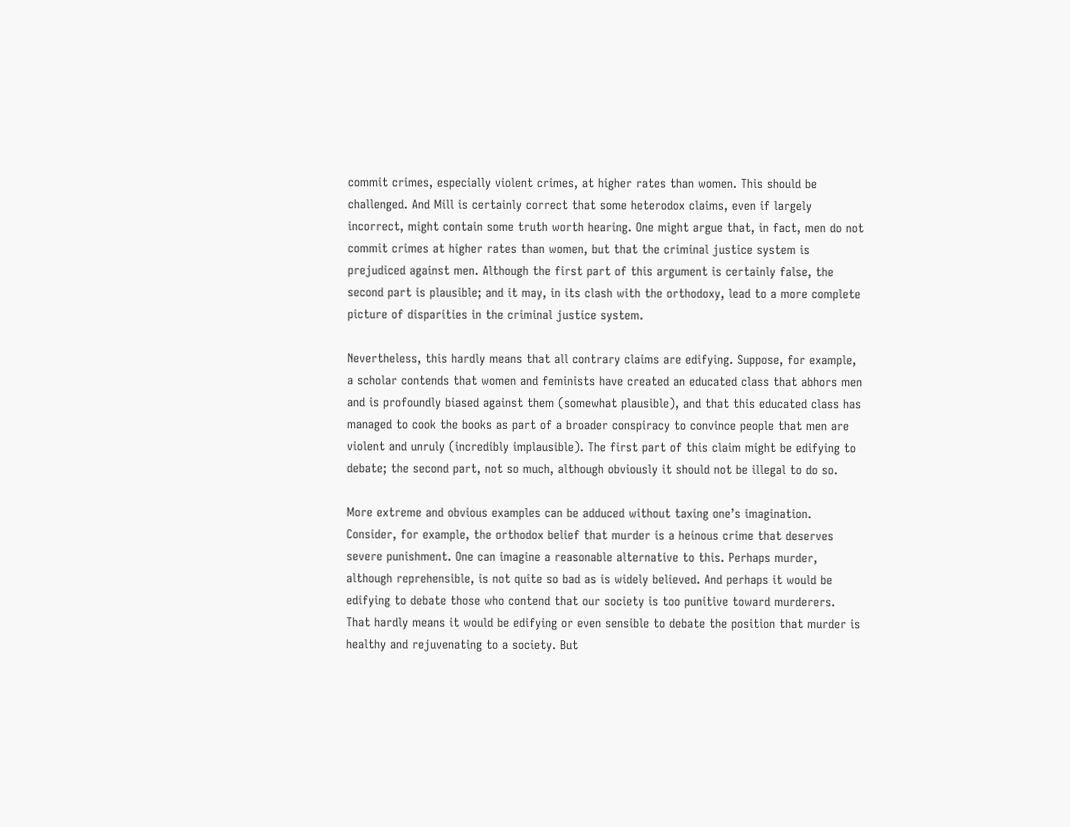commit crimes, especially violent crimes, at higher rates than women. This should be challenged. And Mill is certainly correct that some heterodox claims, even if largely incorrect, might contain some truth worth hearing. One might argue that, in fact, men do not commit crimes at higher rates than women, but that the criminal justice system is prejudiced against men. Although the first part of this argument is certainly false, the second part is plausible; and it may, in its clash with the orthodoxy, lead to a more complete picture of disparities in the criminal justice system.

Nevertheless, this hardly means that all contrary claims are edifying. Suppose, for example, a scholar contends that women and feminists have created an educated class that abhors men and is profoundly biased against them (somewhat plausible), and that this educated class has managed to cook the books as part of a broader conspiracy to convince people that men are violent and unruly (incredibly implausible). The first part of this claim might be edifying to debate; the second part, not so much, although obviously it should not be illegal to do so.

More extreme and obvious examples can be adduced without taxing one’s imagination. Consider, for example, the orthodox belief that murder is a heinous crime that deserves severe punishment. One can imagine a reasonable alternative to this. Perhaps murder, although reprehensible, is not quite so bad as is widely believed. And perhaps it would be edifying to debate those who contend that our society is too punitive toward murderers. That hardly means it would be edifying or even sensible to debate the position that murder is healthy and rejuvenating to a society. But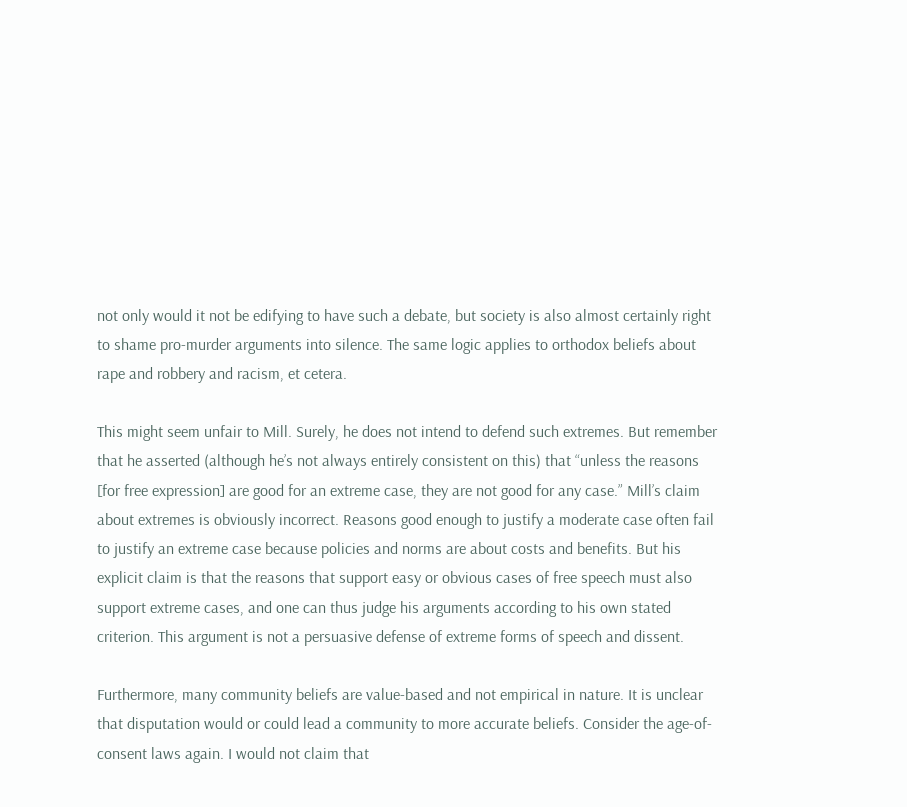not only would it not be edifying to have such a debate, but society is also almost certainly right to shame pro-murder arguments into silence. The same logic applies to orthodox beliefs about rape and robbery and racism, et cetera.

This might seem unfair to Mill. Surely, he does not intend to defend such extremes. But remember that he asserted (although he’s not always entirely consistent on this) that “unless the reasons [for free expression] are good for an extreme case, they are not good for any case.” Mill’s claim about extremes is obviously incorrect. Reasons good enough to justify a moderate case often fail to justify an extreme case because policies and norms are about costs and benefits. But his explicit claim is that the reasons that support easy or obvious cases of free speech must also support extreme cases, and one can thus judge his arguments according to his own stated criterion. This argument is not a persuasive defense of extreme forms of speech and dissent.

Furthermore, many community beliefs are value-based and not empirical in nature. It is unclear that disputation would or could lead a community to more accurate beliefs. Consider the age-of-consent laws again. I would not claim that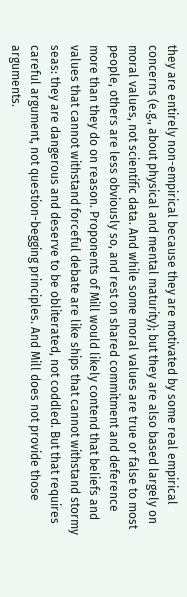they are entirely non-empirical because they are motivated by some real empirical concerns (e.g., about physical and mental maturity); but they are also based largely on moral values, not scientific data. And while some moral values are true or false to most people, others are less obviously so, and rest on shared commitment and deference more than they do on reason. Proponents of Mill would likely contend that beliefs and values that cannot withstand forceful debate are like ships that cannot withstand stormy seas: they are dangerous and deserve to be obliterated, not coddled. But that requires careful argument, not question-begging principles. And Mill does not provide those arguments.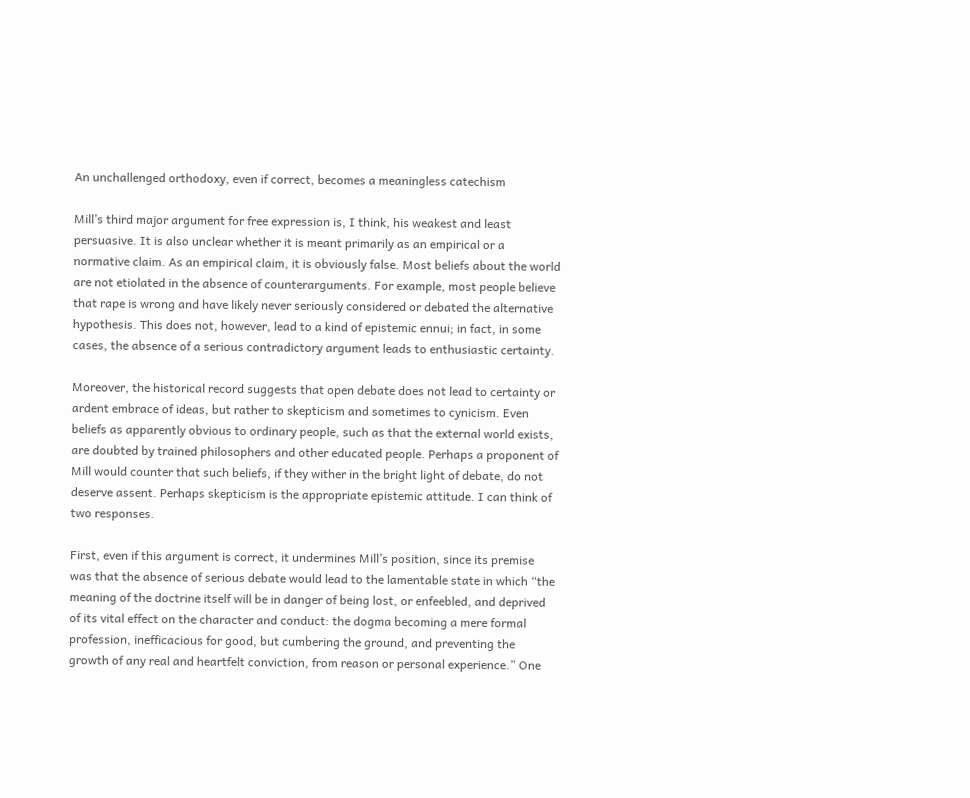An unchallenged orthodoxy, even if correct, becomes a meaningless catechism

Mill’s third major argument for free expression is, I think, his weakest and least persuasive. It is also unclear whether it is meant primarily as an empirical or a normative claim. As an empirical claim, it is obviously false. Most beliefs about the world are not etiolated in the absence of counterarguments. For example, most people believe that rape is wrong and have likely never seriously considered or debated the alternative hypothesis. This does not, however, lead to a kind of epistemic ennui; in fact, in some cases, the absence of a serious contradictory argument leads to enthusiastic certainty.

Moreover, the historical record suggests that open debate does not lead to certainty or ardent embrace of ideas, but rather to skepticism and sometimes to cynicism. Even beliefs as apparently obvious to ordinary people, such as that the external world exists, are doubted by trained philosophers and other educated people. Perhaps a proponent of Mill would counter that such beliefs, if they wither in the bright light of debate, do not deserve assent. Perhaps skepticism is the appropriate epistemic attitude. I can think of two responses.

First, even if this argument is correct, it undermines Mill’s position, since its premise was that the absence of serious debate would lead to the lamentable state in which “the meaning of the doctrine itself will be in danger of being lost, or enfeebled, and deprived of its vital effect on the character and conduct: the dogma becoming a mere formal profession, inefficacious for good, but cumbering the ground, and preventing the growth of any real and heartfelt conviction, from reason or personal experience.” One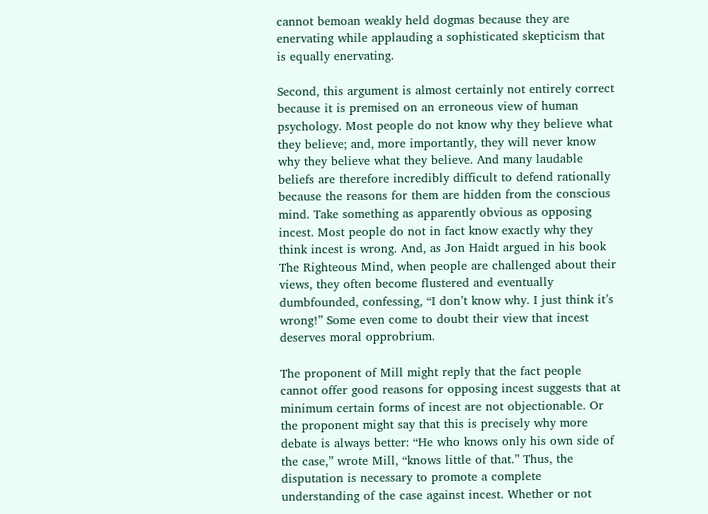cannot bemoan weakly held dogmas because they are enervating while applauding a sophisticated skepticism that is equally enervating.

Second, this argument is almost certainly not entirely correct because it is premised on an erroneous view of human psychology. Most people do not know why they believe what they believe; and, more importantly, they will never know why they believe what they believe. And many laudable beliefs are therefore incredibly difficult to defend rationally because the reasons for them are hidden from the conscious mind. Take something as apparently obvious as opposing incest. Most people do not in fact know exactly why they think incest is wrong. And, as Jon Haidt argued in his book The Righteous Mind, when people are challenged about their views, they often become flustered and eventually dumbfounded, confessing, “I don’t know why. I just think it’s wrong!” Some even come to doubt their view that incest deserves moral opprobrium.

The proponent of Mill might reply that the fact people cannot offer good reasons for opposing incest suggests that at minimum certain forms of incest are not objectionable. Or the proponent might say that this is precisely why more debate is always better: “He who knows only his own side of the case,” wrote Mill, “knows little of that.” Thus, the disputation is necessary to promote a complete understanding of the case against incest. Whether or not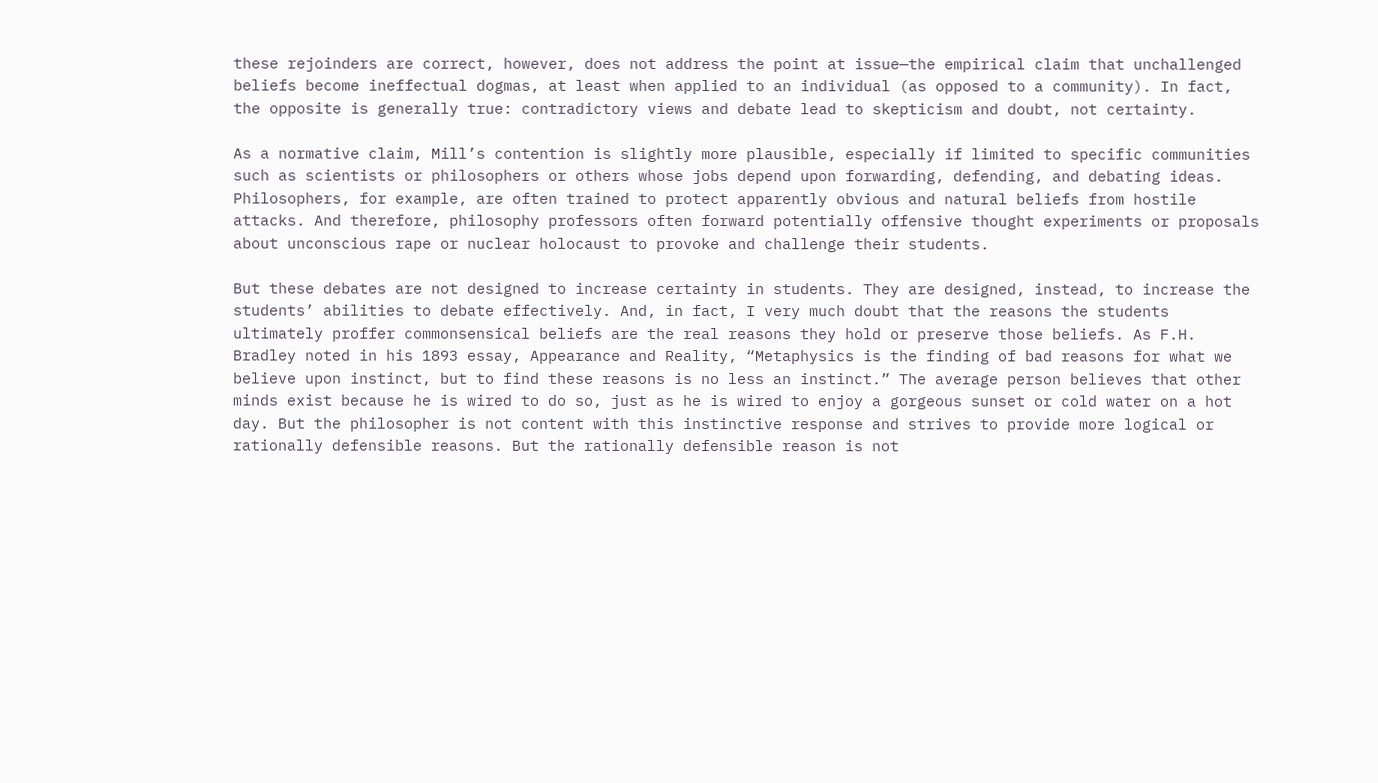these rejoinders are correct, however, does not address the point at issue—the empirical claim that unchallenged beliefs become ineffectual dogmas, at least when applied to an individual (as opposed to a community). In fact, the opposite is generally true: contradictory views and debate lead to skepticism and doubt, not certainty.

As a normative claim, Mill’s contention is slightly more plausible, especially if limited to specific communities such as scientists or philosophers or others whose jobs depend upon forwarding, defending, and debating ideas. Philosophers, for example, are often trained to protect apparently obvious and natural beliefs from hostile attacks. And therefore, philosophy professors often forward potentially offensive thought experiments or proposals about unconscious rape or nuclear holocaust to provoke and challenge their students.

But these debates are not designed to increase certainty in students. They are designed, instead, to increase the students’ abilities to debate effectively. And, in fact, I very much doubt that the reasons the students ultimately proffer commonsensical beliefs are the real reasons they hold or preserve those beliefs. As F.H. Bradley noted in his 1893 essay, Appearance and Reality, “Metaphysics is the finding of bad reasons for what we believe upon instinct, but to find these reasons is no less an instinct.” The average person believes that other minds exist because he is wired to do so, just as he is wired to enjoy a gorgeous sunset or cold water on a hot day. But the philosopher is not content with this instinctive response and strives to provide more logical or rationally defensible reasons. But the rationally defensible reason is not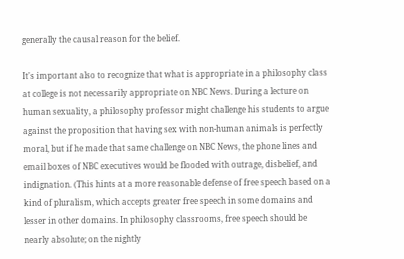generally the causal reason for the belief.

It's important also to recognize that what is appropriate in a philosophy class at college is not necessarily appropriate on NBC News. During a lecture on human sexuality, a philosophy professor might challenge his students to argue against the proposition that having sex with non-human animals is perfectly moral, but if he made that same challenge on NBC News, the phone lines and email boxes of NBC executives would be flooded with outrage, disbelief, and indignation. (This hints at a more reasonable defense of free speech based on a kind of pluralism, which accepts greater free speech in some domains and lesser in other domains. In philosophy classrooms, free speech should be nearly absolute; on the nightly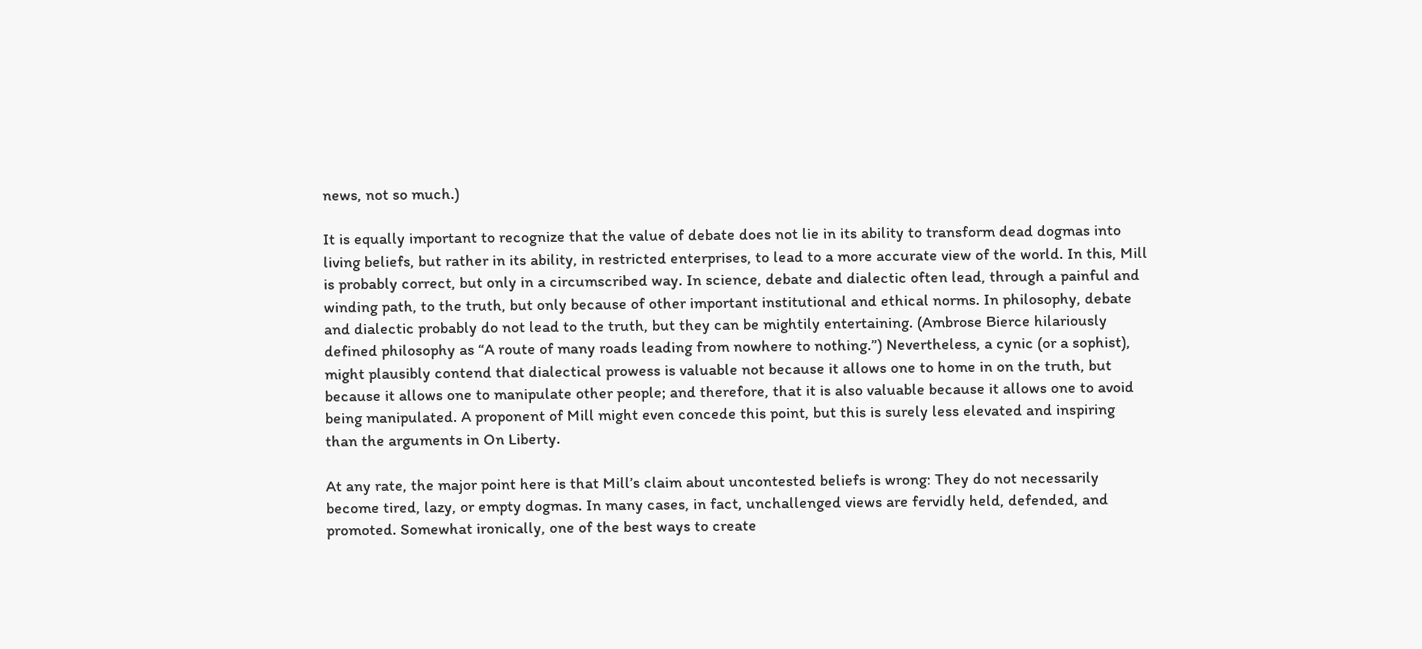news, not so much.)

It is equally important to recognize that the value of debate does not lie in its ability to transform dead dogmas into living beliefs, but rather in its ability, in restricted enterprises, to lead to a more accurate view of the world. In this, Mill is probably correct, but only in a circumscribed way. In science, debate and dialectic often lead, through a painful and winding path, to the truth, but only because of other important institutional and ethical norms. In philosophy, debate and dialectic probably do not lead to the truth, but they can be mightily entertaining. (Ambrose Bierce hilariously defined philosophy as “A route of many roads leading from nowhere to nothing.”) Nevertheless, a cynic (or a sophist), might plausibly contend that dialectical prowess is valuable not because it allows one to home in on the truth, but because it allows one to manipulate other people; and therefore, that it is also valuable because it allows one to avoid being manipulated. A proponent of Mill might even concede this point, but this is surely less elevated and inspiring than the arguments in On Liberty.

At any rate, the major point here is that Mill’s claim about uncontested beliefs is wrong: They do not necessarily become tired, lazy, or empty dogmas. In many cases, in fact, unchallenged views are fervidly held, defended, and promoted. Somewhat ironically, one of the best ways to create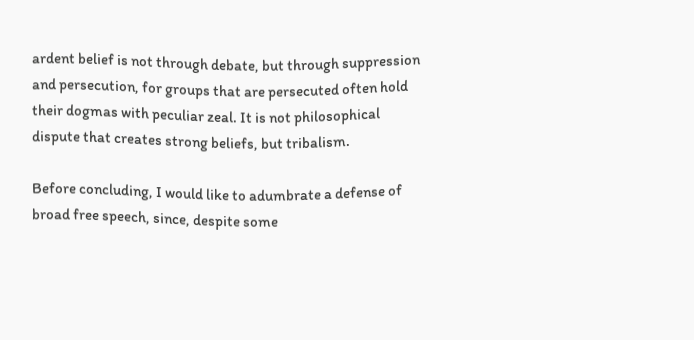ardent belief is not through debate, but through suppression and persecution, for groups that are persecuted often hold their dogmas with peculiar zeal. It is not philosophical dispute that creates strong beliefs, but tribalism.

Before concluding, I would like to adumbrate a defense of broad free speech, since, despite some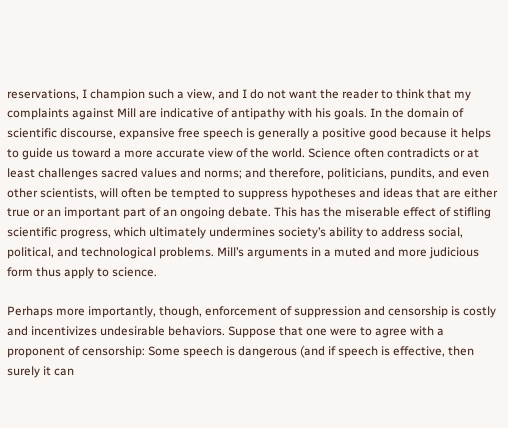reservations, I champion such a view, and I do not want the reader to think that my complaints against Mill are indicative of antipathy with his goals. In the domain of scientific discourse, expansive free speech is generally a positive good because it helps to guide us toward a more accurate view of the world. Science often contradicts or at least challenges sacred values and norms; and therefore, politicians, pundits, and even other scientists, will often be tempted to suppress hypotheses and ideas that are either true or an important part of an ongoing debate. This has the miserable effect of stifling scientific progress, which ultimately undermines society’s ability to address social, political, and technological problems. Mill’s arguments in a muted and more judicious form thus apply to science.

Perhaps more importantly, though, enforcement of suppression and censorship is costly and incentivizes undesirable behaviors. Suppose that one were to agree with a proponent of censorship: Some speech is dangerous (and if speech is effective, then surely it can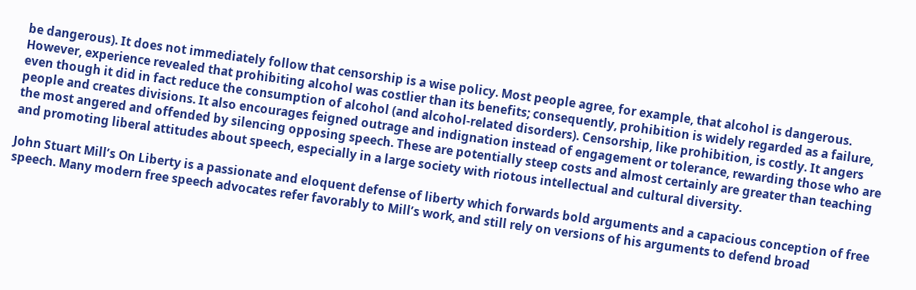be dangerous). It does not immediately follow that censorship is a wise policy. Most people agree, for example, that alcohol is dangerous. However, experience revealed that prohibiting alcohol was costlier than its benefits; consequently, prohibition is widely regarded as a failure, even though it did in fact reduce the consumption of alcohol (and alcohol-related disorders). Censorship, like prohibition, is costly. It angers people and creates divisions. It also encourages feigned outrage and indignation instead of engagement or tolerance, rewarding those who are the most angered and offended by silencing opposing speech. These are potentially steep costs and almost certainly are greater than teaching and promoting liberal attitudes about speech, especially in a large society with riotous intellectual and cultural diversity.

John Stuart Mill’s On Liberty is a passionate and eloquent defense of liberty which forwards bold arguments and a capacious conception of free speech. Many modern free speech advocates refer favorably to Mill’s work, and still rely on versions of his arguments to defend broad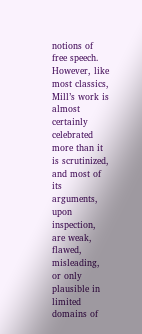notions of free speech. However, like most classics, Mill’s work is almost certainly celebrated more than it is scrutinized, and most of its arguments, upon inspection, are weak, flawed, misleading, or only plausible in limited domains of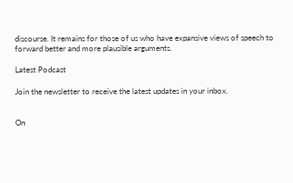discourse. It remains for those of us who have expansive views of speech to forward better and more plausible arguments.

Latest Podcast

Join the newsletter to receive the latest updates in your inbox.


On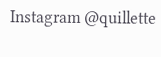Instagram @quillette